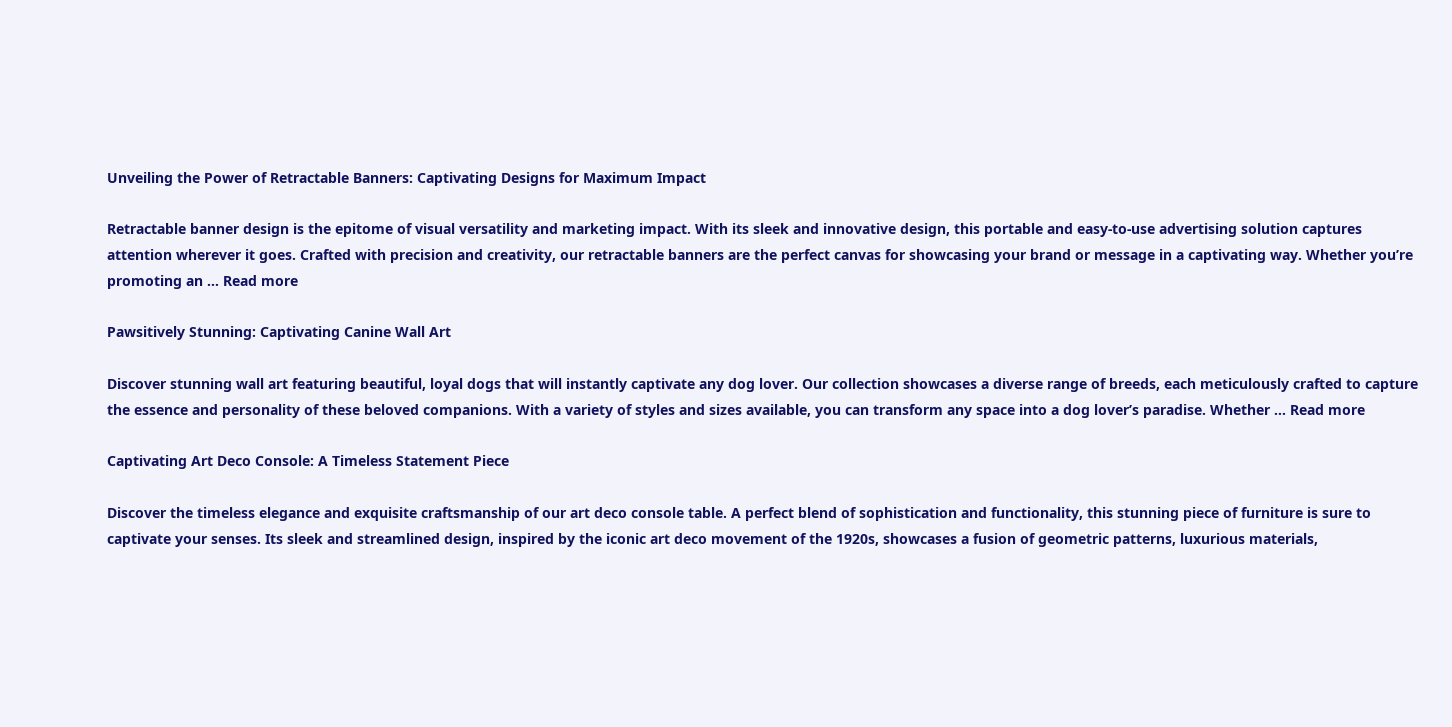Unveiling the Power of Retractable Banners: Captivating Designs for Maximum Impact

Retractable banner design is the epitome of visual versatility and marketing impact. With its sleek and innovative design, this portable and easy-to-use advertising solution captures attention wherever it goes. Crafted with precision and creativity, our retractable banners are the perfect canvas for showcasing your brand or message in a captivating way. Whether you’re promoting an … Read more

Pawsitively Stunning: Captivating Canine Wall Art

Discover stunning wall art featuring beautiful, loyal dogs that will instantly captivate any dog lover. Our collection showcases a diverse range of breeds, each meticulously crafted to capture the essence and personality of these beloved companions. With a variety of styles and sizes available, you can transform any space into a dog lover’s paradise. Whether … Read more

Captivating Art Deco Console: A Timeless Statement Piece

Discover the timeless elegance and exquisite craftsmanship of our art deco console table. A perfect blend of sophistication and functionality, this stunning piece of furniture is sure to captivate your senses. Its sleek and streamlined design, inspired by the iconic art deco movement of the 1920s, showcases a fusion of geometric patterns, luxurious materials,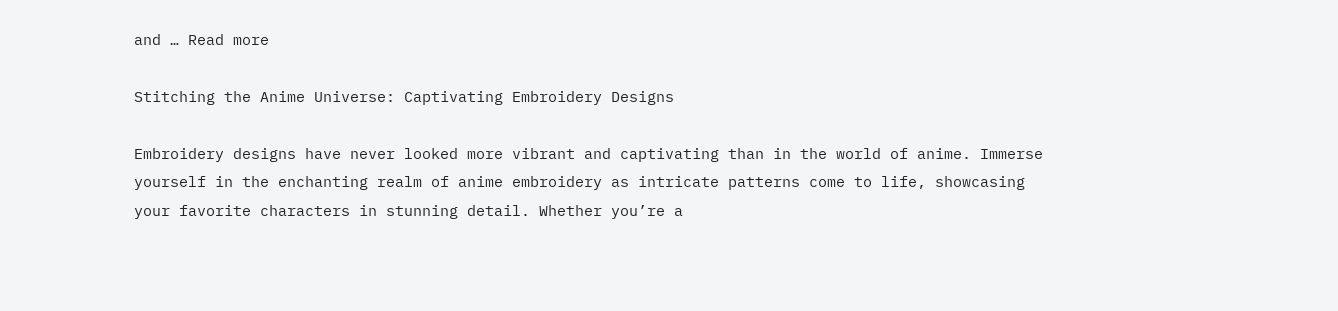and … Read more

Stitching the Anime Universe: Captivating Embroidery Designs

Embroidery designs have never looked more vibrant and captivating than in the world of anime. Immerse yourself in the enchanting realm of anime embroidery as intricate patterns come to life, showcasing your favorite characters in stunning detail. Whether you’re a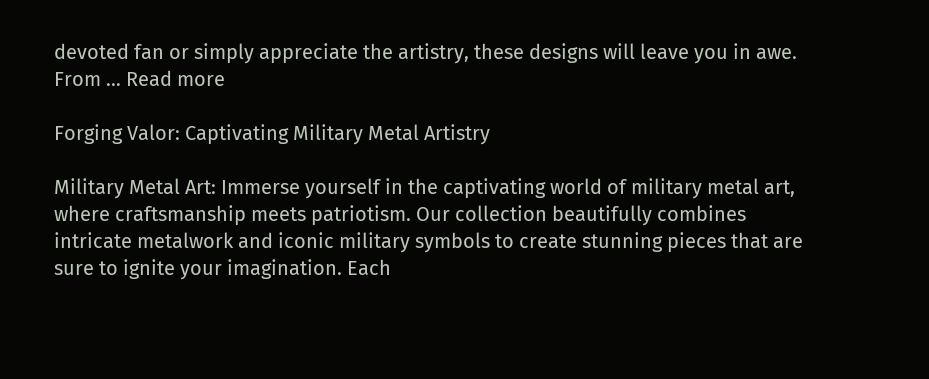devoted fan or simply appreciate the artistry, these designs will leave you in awe. From … Read more

Forging Valor: Captivating Military Metal Artistry

Military Metal Art: Immerse yourself in the captivating world of military metal art, where craftsmanship meets patriotism. Our collection beautifully combines intricate metalwork and iconic military symbols to create stunning pieces that are sure to ignite your imagination. Each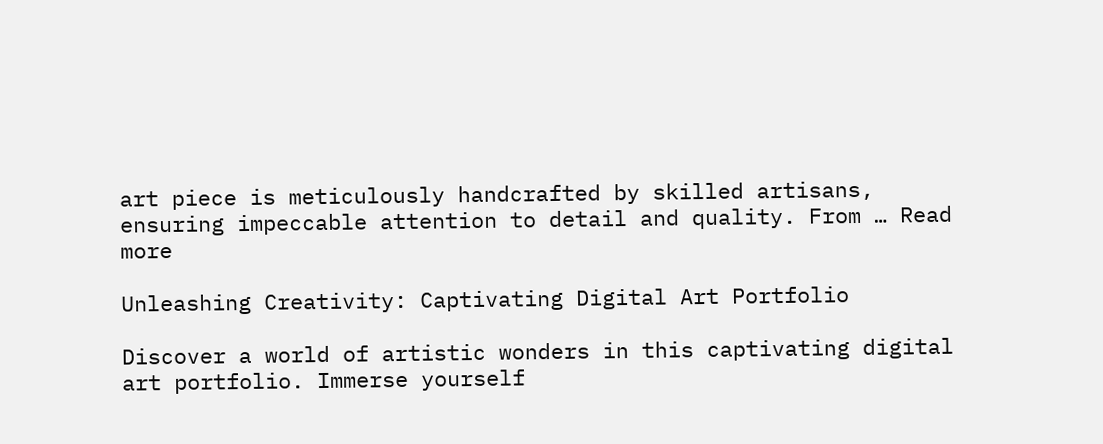art piece is meticulously handcrafted by skilled artisans, ensuring impeccable attention to detail and quality. From … Read more

Unleashing Creativity: Captivating Digital Art Portfolio

Discover a world of artistic wonders in this captivating digital art portfolio. Immerse yourself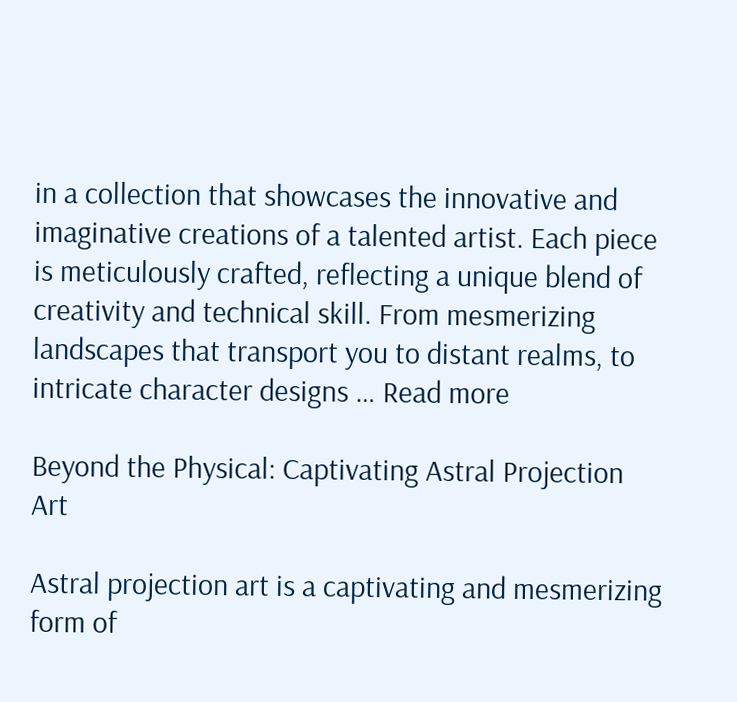in a collection that showcases the innovative and imaginative creations of a talented artist. Each piece is meticulously crafted, reflecting a unique blend of creativity and technical skill. From mesmerizing landscapes that transport you to distant realms, to intricate character designs … Read more

Beyond the Physical: Captivating Astral Projection Art

Astral projection art is a captivating and mesmerizing form of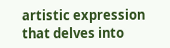artistic expression that delves into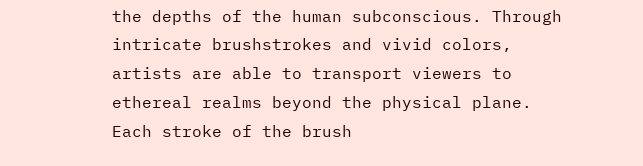the depths of the human subconscious. Through intricate brushstrokes and vivid colors, artists are able to transport viewers to ethereal realms beyond the physical plane. Each stroke of the brush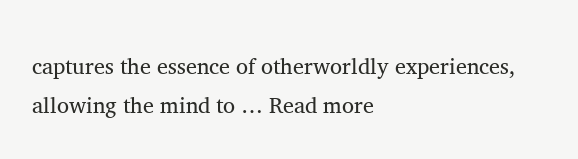captures the essence of otherworldly experiences, allowing the mind to … Read more